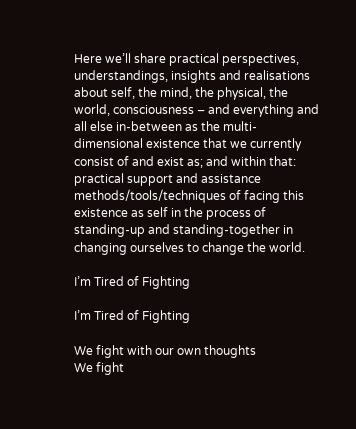Here we’ll share practical perspectives, understandings, insights and realisations about self, the mind, the physical, the world, consciousness – and everything and all else in-between as the multi-dimensional existence that we currently consist of and exist as; and within that: practical support and assistance methods/tools/techniques of facing this existence as self in the process of standing-up and standing-together in changing ourselves to change the world.

I’m Tired of Fighting

I’m Tired of Fighting

We fight with our own thoughts
We fight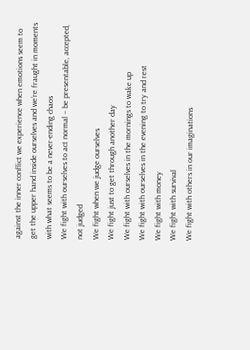against the inner conflict we experience when emotions seem to get the upper hand inside ourselves and we’re fraught in moments with what seems to be a never-ending chaos
We fight with ourselves to act normal – be presentable, accepted, not judged
We fight when we judge ourselves
We fight just to get through another day
We fight with ourselves in the mornings to wake up
We fight with ourselves in the evening to try and rest
We fight with money
We fight with survival
We fight with others in our imaginations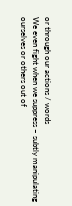or through our actions / words
We even fight when we suppress – subtly manipulating ourselves or others out of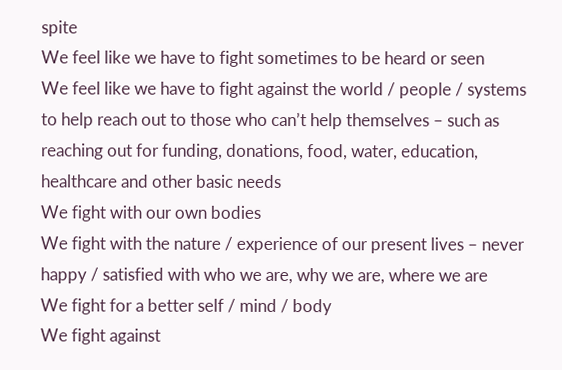spite
We feel like we have to fight sometimes to be heard or seen
We feel like we have to fight against the world / people / systems to help reach out to those who can’t help themselves – such as reaching out for funding, donations, food, water, education, healthcare and other basic needs
We fight with our own bodies
We fight with the nature / experience of our present lives – never happy / satisfied with who we are, why we are, where we are
We fight for a better self / mind / body
We fight against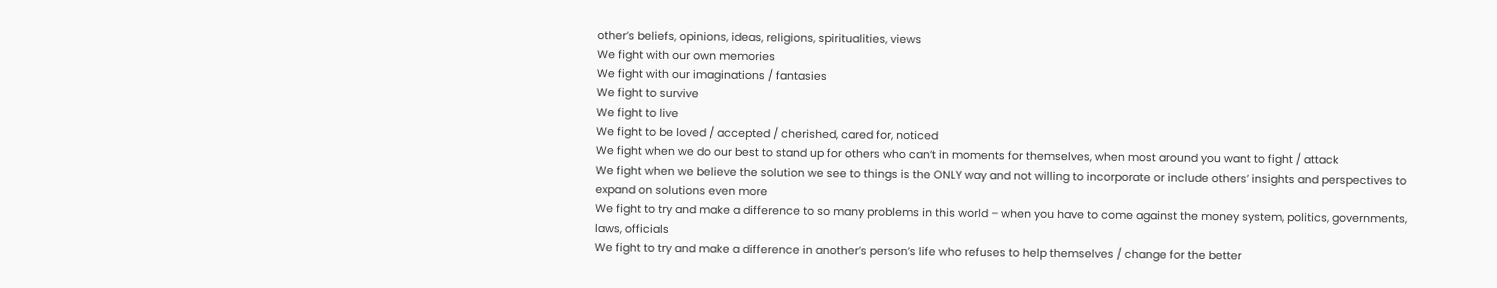other’s beliefs, opinions, ideas, religions, spiritualities, views
We fight with our own memories
We fight with our imaginations / fantasies
We fight to survive
We fight to live
We fight to be loved / accepted / cherished, cared for, noticed
We fight when we do our best to stand up for others who can’t in moments for themselves, when most around you want to fight / attack
We fight when we believe the solution we see to things is the ONLY way and not willing to incorporate or include others’ insights and perspectives to expand on solutions even more
We fight to try and make a difference to so many problems in this world – when you have to come against the money system, politics, governments, laws, officials
We fight to try and make a difference in another’s person’s life who refuses to help themselves / change for the better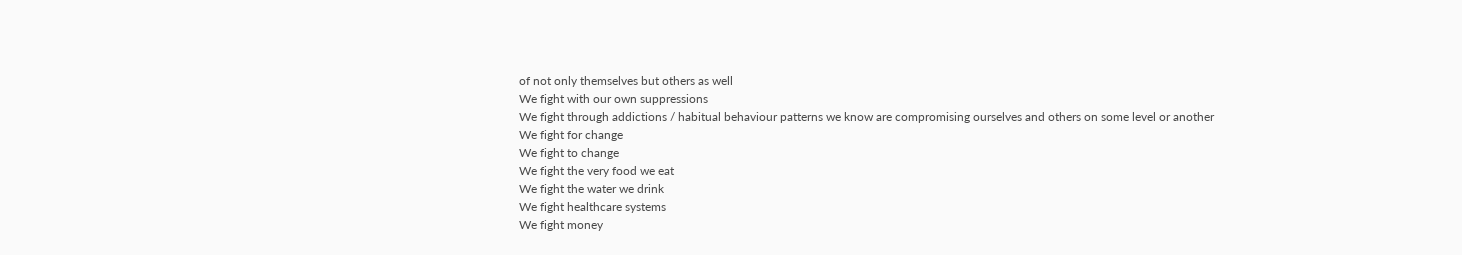of not only themselves but others as well
We fight with our own suppressions
We fight through addictions / habitual behaviour patterns we know are compromising ourselves and others on some level or another
We fight for change
We fight to change
We fight the very food we eat
We fight the water we drink
We fight healthcare systems
We fight money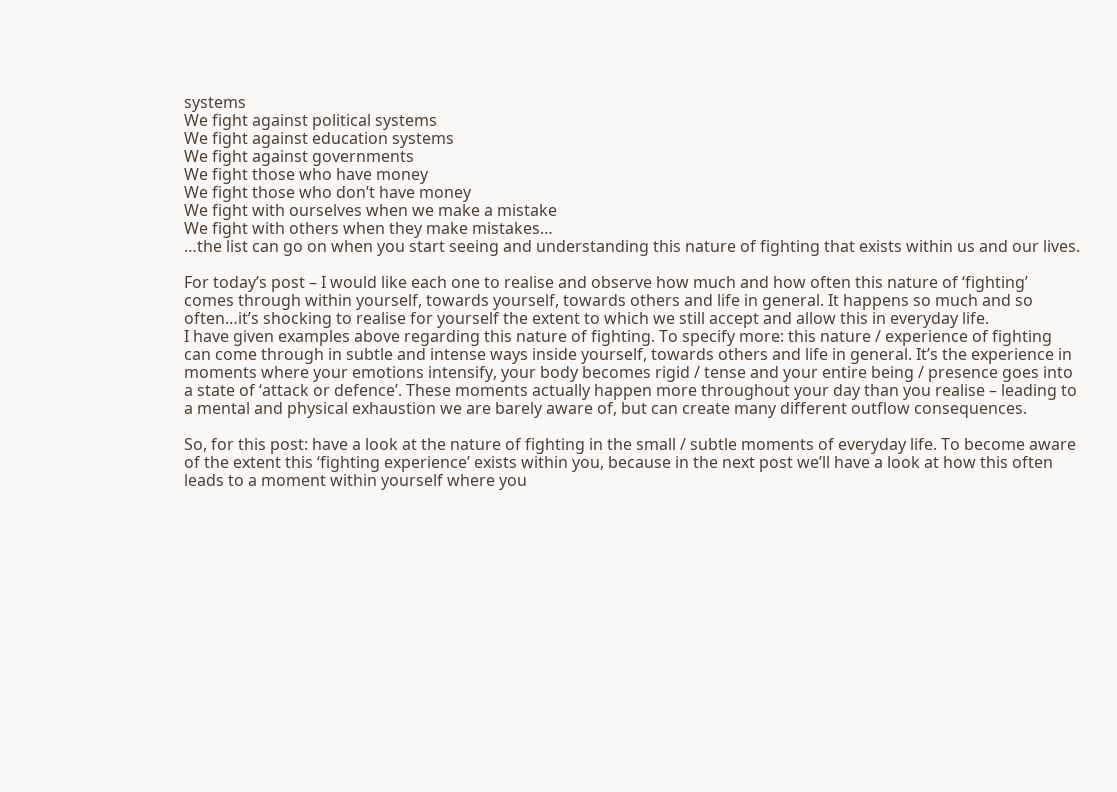systems
We fight against political systems
We fight against education systems
We fight against governments
We fight those who have money
We fight those who don’t have money
We fight with ourselves when we make a mistake
We fight with others when they make mistakes…
…the list can go on when you start seeing and understanding this nature of fighting that exists within us and our lives.

For today’s post – I would like each one to realise and observe how much and how often this nature of ‘fighting’ comes through within yourself, towards yourself, towards others and life in general. It happens so much and so often…it’s shocking to realise for yourself the extent to which we still accept and allow this in everyday life.
I have given examples above regarding this nature of fighting. To specify more: this nature / experience of fighting can come through in subtle and intense ways inside yourself, towards others and life in general. It’s the experience in moments where your emotions intensify, your body becomes rigid / tense and your entire being / presence goes into a state of ‘attack or defence’. These moments actually happen more throughout your day than you realise – leading to a mental and physical exhaustion we are barely aware of, but can create many different outflow consequences.

So, for this post: have a look at the nature of fighting in the small / subtle moments of everyday life. To become aware of the extent this ‘fighting experience’ exists within you, because in the next post we’ll have a look at how this often leads to a moment within yourself where you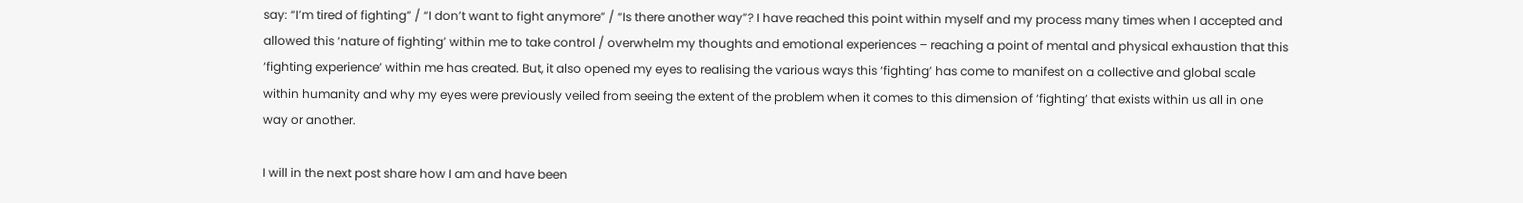say: “I’m tired of fighting” / “I don’t want to fight anymore” / “Is there another way”? I have reached this point within myself and my process many times when I accepted and allowed this ‘nature of fighting’ within me to take control / overwhelm my thoughts and emotional experiences – reaching a point of mental and physical exhaustion that this ‘fighting experience’ within me has created. But, it also opened my eyes to realising the various ways this ‘fighting’ has come to manifest on a collective and global scale within humanity and why my eyes were previously veiled from seeing the extent of the problem when it comes to this dimension of ‘fighting’ that exists within us all in one way or another.

I will in the next post share how I am and have been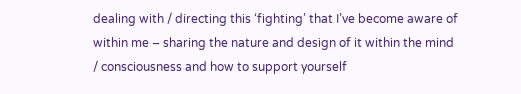dealing with / directing this ‘fighting’ that I’ve become aware of within me – sharing the nature and design of it within the mind / consciousness and how to support yourself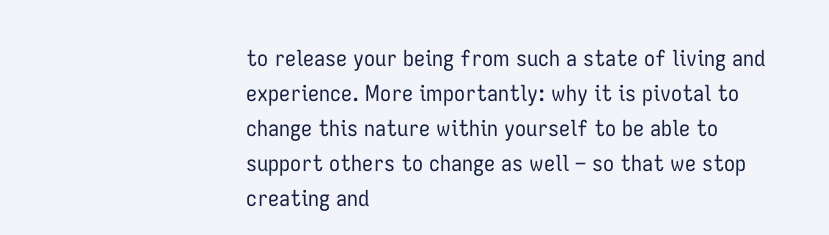to release your being from such a state of living and experience. More importantly: why it is pivotal to change this nature within yourself to be able to support others to change as well – so that we stop creating and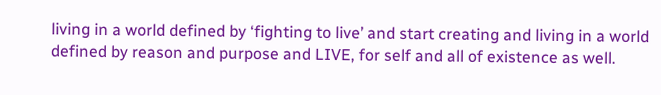living in a world defined by ‘fighting to live’ and start creating and living in a world defined by reason and purpose and LIVE, for self and all of existence as well.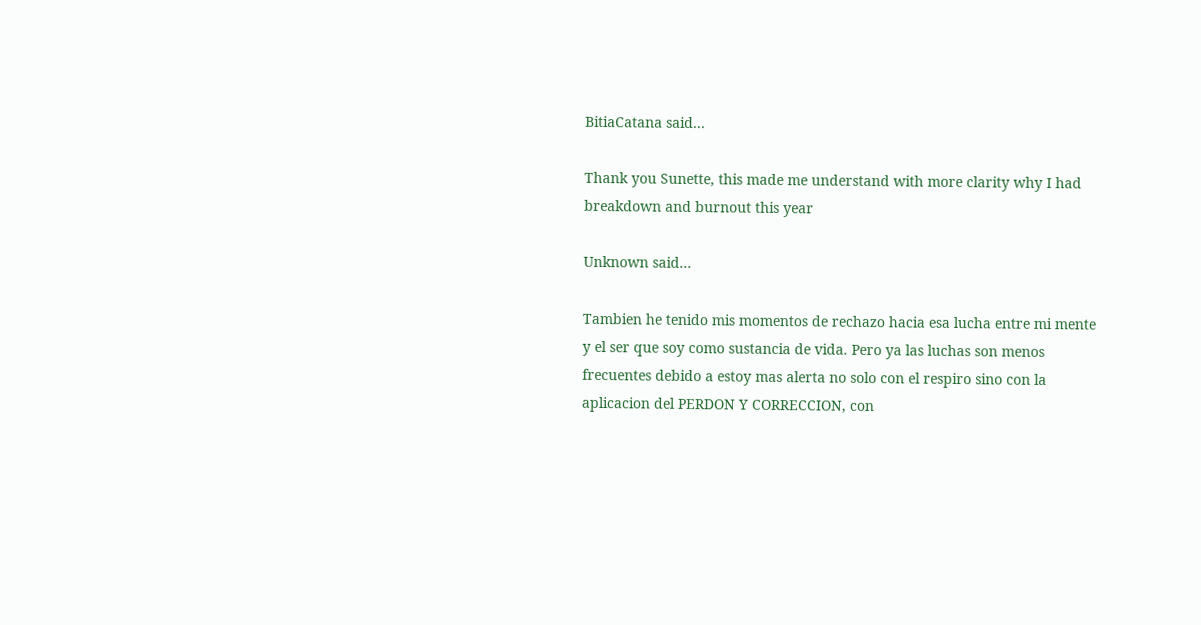BitiaCatana said...

Thank you Sunette, this made me understand with more clarity why I had breakdown and burnout this year

Unknown said...

Tambien he tenido mis momentos de rechazo hacia esa lucha entre mi mente y el ser que soy como sustancia de vida. Pero ya las luchas son menos frecuentes debido a estoy mas alerta no solo con el respiro sino con la aplicacion del PERDON Y CORRECCION, con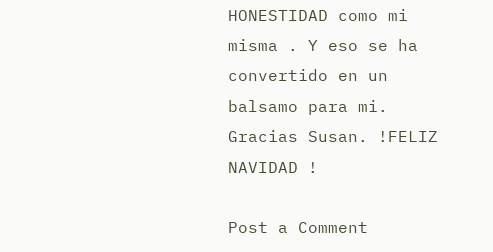HONESTIDAD como mi misma . Y eso se ha convertido en un balsamo para mi. Gracias Susan. !FELIZ NAVIDAD !

Post a Comment